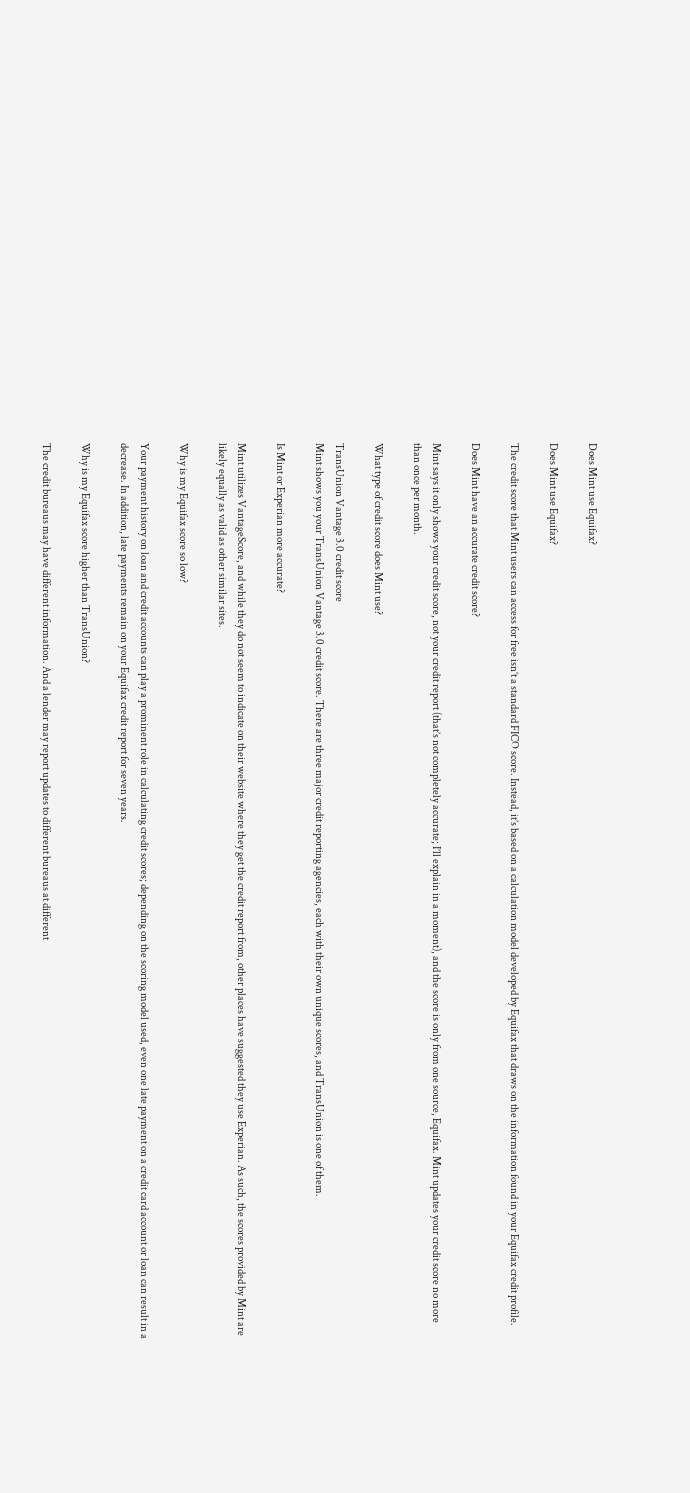Does Mint use Equifax?

Does Mint use Equifax?

The credit score that Mint users can access for free isn’t a standard FICO score. Instead, it’s based on a calculation model developed by Equifax that draws on the information found in your Equifax credit profile.

Does Mint have an accurate credit score?

Mint says it only shows your credit score, not your credit report (that’s not completely accurate; I’ll explain in a moment), and the score is only from one source, Equifax. Mint updates your credit score no more than once per month.

What type of credit score does Mint use?

TransUnion Vantage 3.0 credit score
Mint shows you your TransUnion Vantage 3.0 credit score. There are three major credit reporting agencies, each with their own unique scores, and TransUnion is one of them.

Is Mint or Experian more accurate?

Mint utilizes VantageScore, and while they do not seem to indicate on their website where they get the credit report from, other places have suggested they use Experian. As such, the scores provided by Mint are likely equally as valid as other similar sites.

Why is my Equifax score so low?

Your payment history on loan and credit accounts can play a prominent role in calculating credit scores; depending on the scoring model used, even one late payment on a credit card account or loan can result in a decrease. In addition, late payments remain on your Equifax credit report for seven years.

Why is my Equifax score higher than TransUnion?

The credit bureaus may have different information. And a lender may report updates to different bureaus at different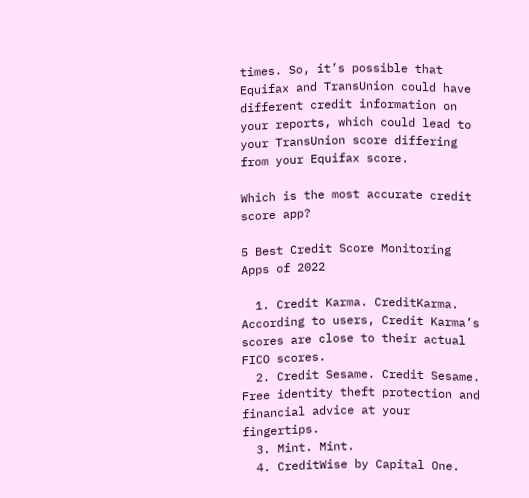times. So, it’s possible that Equifax and TransUnion could have different credit information on your reports, which could lead to your TransUnion score differing from your Equifax score.

Which is the most accurate credit score app?

5 Best Credit Score Monitoring Apps of 2022

  1. Credit Karma. CreditKarma. According to users, Credit Karma’s scores are close to their actual FICO scores.
  2. Credit Sesame. Credit Sesame. Free identity theft protection and financial advice at your fingertips.
  3. Mint. Mint.
  4. CreditWise by Capital One.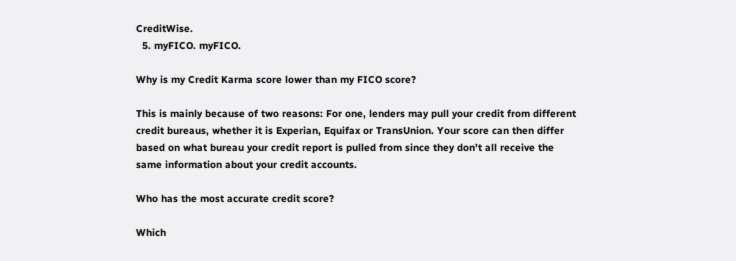CreditWise.
  5. myFICO. myFICO.

Why is my Credit Karma score lower than my FICO score?

This is mainly because of two reasons: For one, lenders may pull your credit from different credit bureaus, whether it is Experian, Equifax or TransUnion. Your score can then differ based on what bureau your credit report is pulled from since they don’t all receive the same information about your credit accounts.

Who has the most accurate credit score?

Which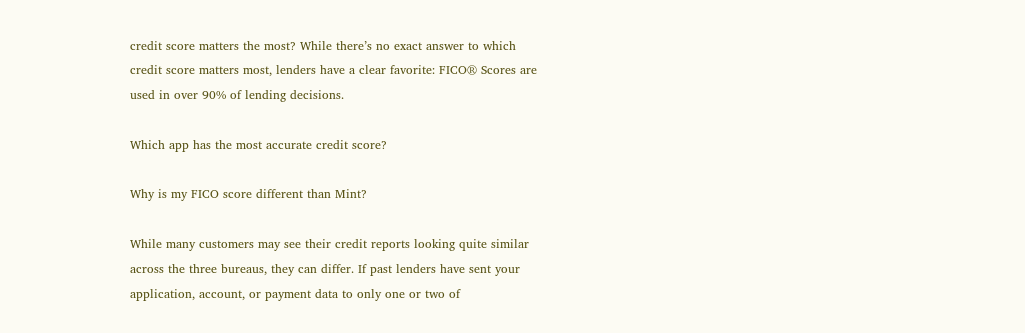credit score matters the most? While there’s no exact answer to which credit score matters most, lenders have a clear favorite: FICO® Scores are used in over 90% of lending decisions.

Which app has the most accurate credit score?

Why is my FICO score different than Mint?

While many customers may see their credit reports looking quite similar across the three bureaus, they can differ. If past lenders have sent your application, account, or payment data to only one or two of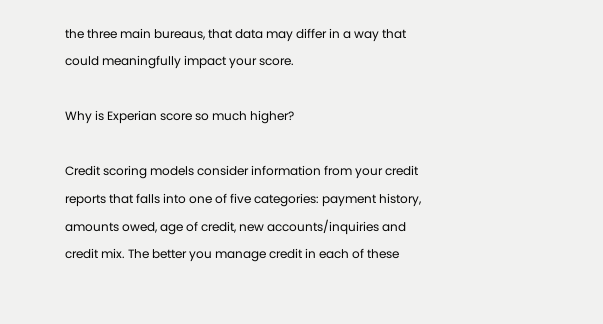the three main bureaus, that data may differ in a way that could meaningfully impact your score.

Why is Experian score so much higher?

Credit scoring models consider information from your credit reports that falls into one of five categories: payment history, amounts owed, age of credit, new accounts/inquiries and credit mix. The better you manage credit in each of these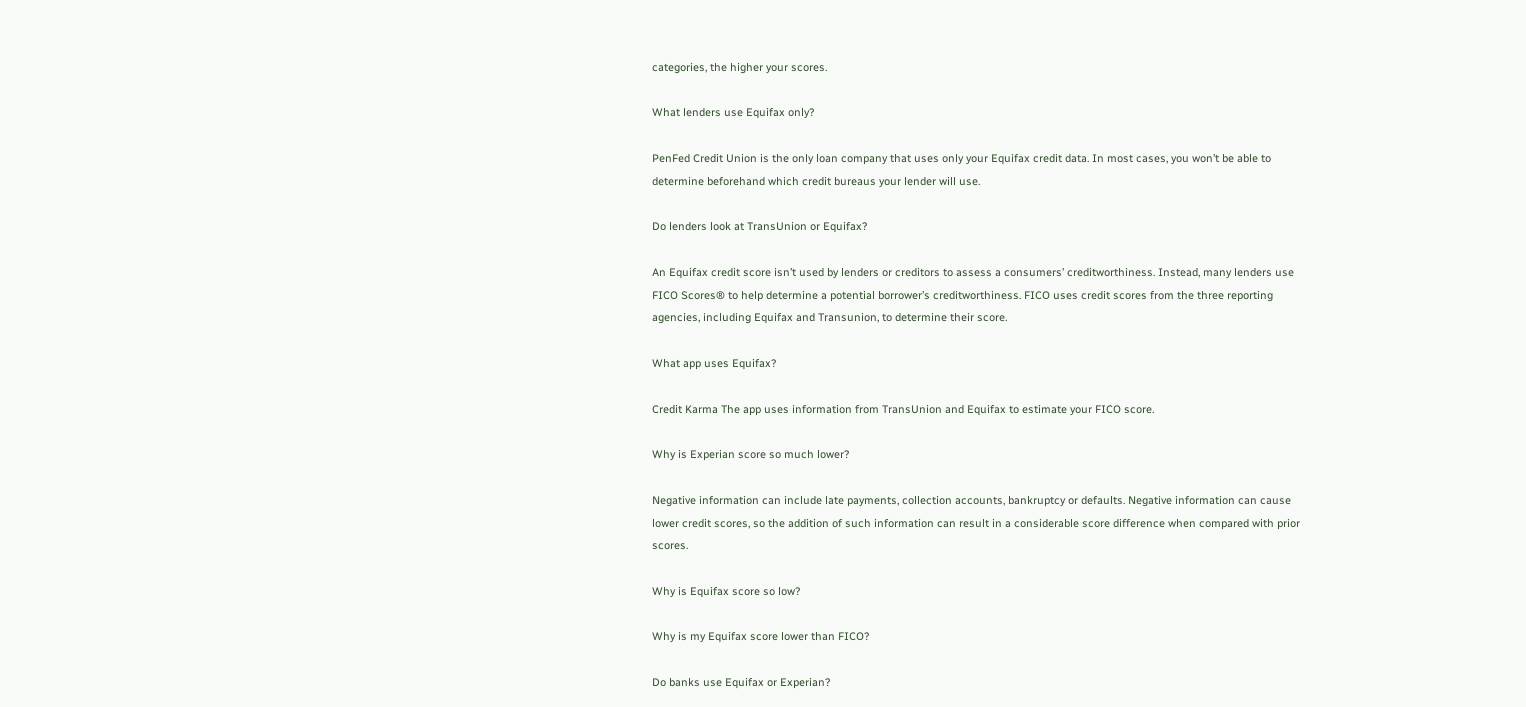categories, the higher your scores.

What lenders use Equifax only?

PenFed Credit Union is the only loan company that uses only your Equifax credit data. In most cases, you won’t be able to determine beforehand which credit bureaus your lender will use.

Do lenders look at TransUnion or Equifax?

An Equifax credit score isn’t used by lenders or creditors to assess a consumers’ creditworthiness. Instead, many lenders use FICO Scores® to help determine a potential borrower’s creditworthiness. FICO uses credit scores from the three reporting agencies, including Equifax and Transunion, to determine their score.

What app uses Equifax?

Credit Karma The app uses information from TransUnion and Equifax to estimate your FICO score.

Why is Experian score so much lower?

Negative information can include late payments, collection accounts, bankruptcy or defaults. Negative information can cause lower credit scores, so the addition of such information can result in a considerable score difference when compared with prior scores.

Why is Equifax score so low?

Why is my Equifax score lower than FICO?

Do banks use Equifax or Experian?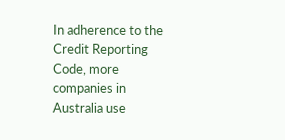In adherence to the Credit Reporting Code, more companies in Australia use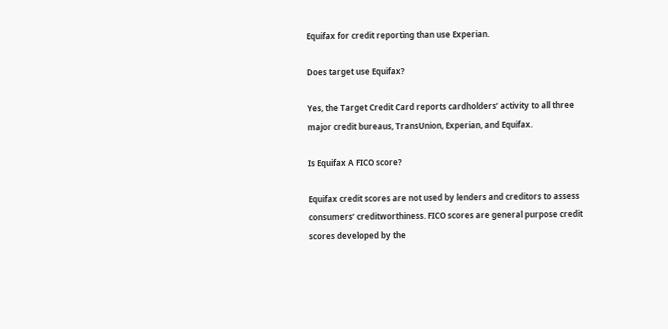Equifax for credit reporting than use Experian.

Does target use Equifax?

Yes, the Target Credit Card reports cardholders’ activity to all three major credit bureaus, TransUnion, Experian, and Equifax.

Is Equifax A FICO score?

Equifax credit scores are not used by lenders and creditors to assess consumers’ creditworthiness. FICO scores are general purpose credit scores developed by the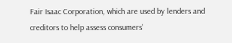Fair Isaac Corporation, which are used by lenders and creditors to help assess consumers’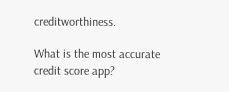creditworthiness.

What is the most accurate credit score app?